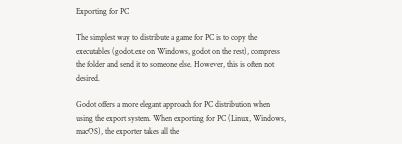Exporting for PC

The simplest way to distribute a game for PC is to copy the executables (godot.exe on Windows, godot on the rest), compress the folder and send it to someone else. However, this is often not desired.

Godot offers a more elegant approach for PC distribution when using the export system. When exporting for PC (Linux, Windows, macOS), the exporter takes all the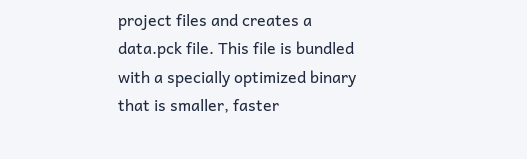project files and creates a data.pck file. This file is bundled with a specially optimized binary that is smaller, faster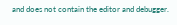and does not contain the editor and debugger.